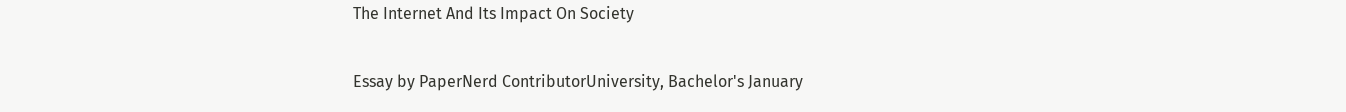The Internet And Its Impact On Society

Essay by PaperNerd ContributorUniversity, Bachelor's January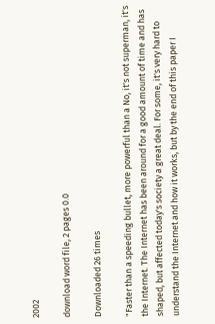2002

download word file, 2 pages 0.0

Downloaded 26 times

"Faster than a speeding bullet, more powerful than a No, it's not superman, it's the Internet. The Internet has been around for a good amount of time and has shaped, but affected today's society a great deal. For some, it's very hard to understand the Internet and how it works, but by the end of this paper I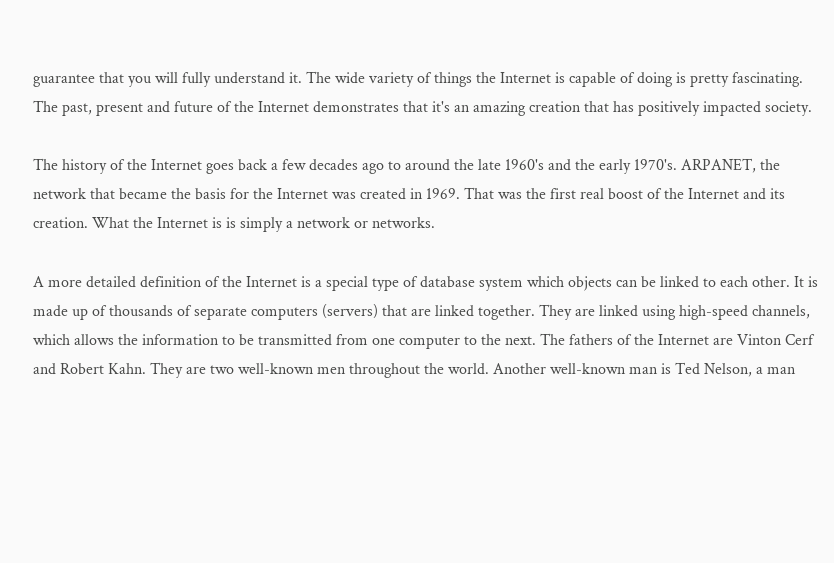guarantee that you will fully understand it. The wide variety of things the Internet is capable of doing is pretty fascinating. The past, present and future of the Internet demonstrates that it's an amazing creation that has positively impacted society.

The history of the Internet goes back a few decades ago to around the late 1960's and the early 1970's. ARPANET, the network that became the basis for the Internet was created in 1969. That was the first real boost of the Internet and its creation. What the Internet is is simply a network or networks.

A more detailed definition of the Internet is a special type of database system which objects can be linked to each other. It is made up of thousands of separate computers (servers) that are linked together. They are linked using high-speed channels, which allows the information to be transmitted from one computer to the next. The fathers of the Internet are Vinton Cerf and Robert Kahn. They are two well-known men throughout the world. Another well-known man is Ted Nelson, a man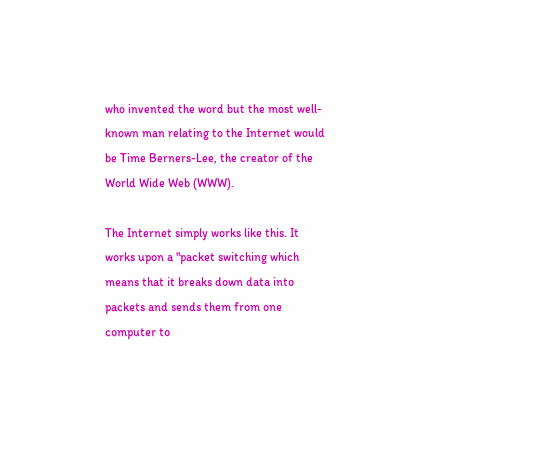who invented the word but the most well-known man relating to the Internet would be Time Berners-Lee, the creator of the World Wide Web (WWW).

The Internet simply works like this. It works upon a "packet switching which means that it breaks down data into packets and sends them from one computer to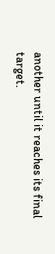another until it reaches its final target.